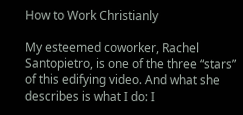How to Work Christianly

My esteemed coworker, Rachel Santopietro, is one of the three “stars” of this edifying video. And what she describes is what I do: I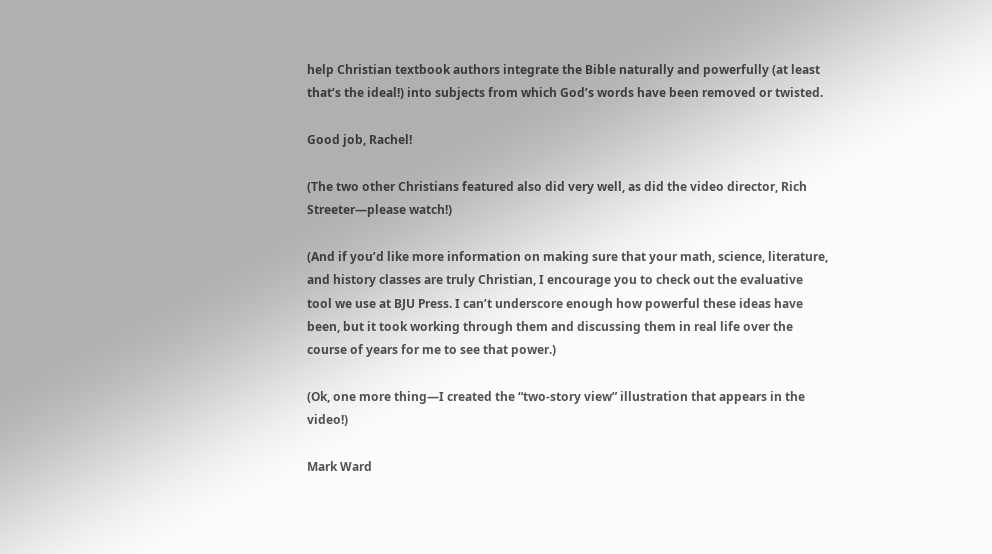help Christian textbook authors integrate the Bible naturally and powerfully (at least that’s the ideal!) into subjects from which God’s words have been removed or twisted.

Good job, Rachel!

(The two other Christians featured also did very well, as did the video director, Rich Streeter—please watch!)

(And if you’d like more information on making sure that your math, science, literature, and history classes are truly Christian, I encourage you to check out the evaluative tool we use at BJU Press. I can’t underscore enough how powerful these ideas have been, but it took working through them and discussing them in real life over the course of years for me to see that power.)

(Ok, one more thing—I created the “two-story view” illustration that appears in the video!)

Mark Ward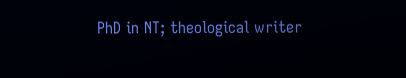PhD in NT; theological writer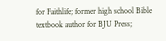for Faithlife; former high school Bible textbook author for BJU Press;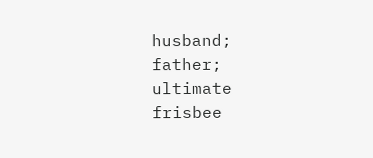husband; father; ultimate frisbee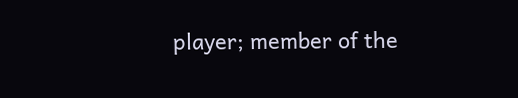player; member of the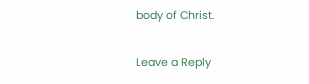body of Christ.

Leave a Reply